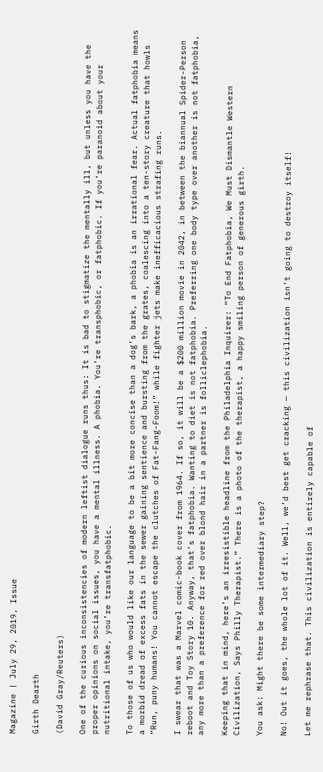Magazine | July 29, 2019, Issue

Girth Dearth

(David Gray/Reuters)

One of the curious inconsistencies of modern leftist dialogue runs thus: It is bad to stigmatize the mentally ill, but unless you have the proper opinions on social issues, you have a mental illness. A phobia. You’re transphobic, or fatphobic. If you’re paranoid about your nutritional intake, you’re transfatphobic.

To those of us who would like our language to be a bit more concise than a dog’s bark, a phobia is an irrational fear. Actual fatphobia means a morbid dread of excess fats in the sewer gaining sentience and bursting from the grates, coalescing into a ten-story creature that howls “Run, puny humans! You cannot escape the clutches of Fat-Fang-Foom!” while fighter jets make inefficacious strafing runs.

I swear that was a Marvel comic-book cover from 1964. If so, it will be a $200 million movie in 2042, in between the biannual Spider-Person reboot and Toy Story 10. Anyway, that’s fatphobia. Wanting to diet is not fatphobia. Preferring one body type over another is not fatphobia, any more than a preference for red over blond hair in a partner is folliclephobia.

Keeping that in mind, here’s an irresistible headline from the Philadelphia Inquirer: “To End Fatphobia, We Must Dismantle Western Civilization, Says Philly Therapist.” There is a photo of the therapist, a happy smiling person of generous girth.

You ask: Might there be some intermediary step?

No! Out it goes, the whole lot of it. Well, we’d best get cracking — this civilization isn’t going to destroy itself!

Let me rephrase that. This civilization is entirely capable of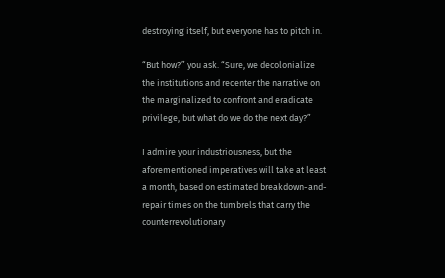destroying itself, but everyone has to pitch in.

“But how?” you ask. “Sure, we decolonialize the institutions and recenter the narrative on the marginalized to confront and eradicate privilege, but what do we do the next day?”

I admire your industriousness, but the aforementioned imperatives will take at least a month, based on estimated breakdown-and-repair times on the tumbrels that carry the counterrevolutionary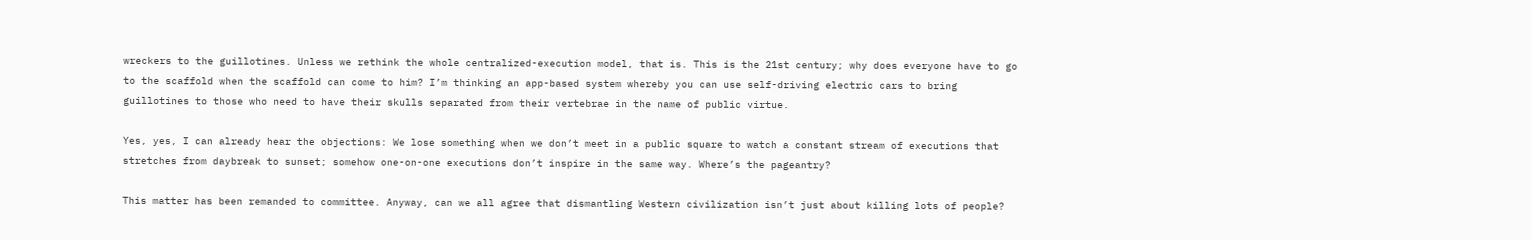wreckers to the guillotines. Unless we rethink the whole centralized-execution model, that is. This is the 21st century; why does everyone have to go to the scaffold when the scaffold can come to him? I’m thinking an app-based system whereby you can use self-driving electric cars to bring guillotines to those who need to have their skulls separated from their vertebrae in the name of public virtue.

Yes, yes, I can already hear the objections: We lose something when we don’t meet in a public square to watch a constant stream of executions that stretches from daybreak to sunset; somehow one-on-one executions don’t inspire in the same way. Where’s the pageantry?

This matter has been remanded to committee. Anyway, can we all agree that dismantling Western civilization isn’t just about killing lots of people?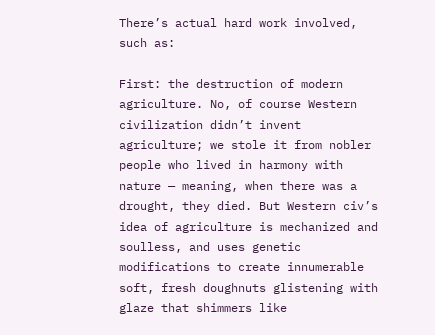There’s actual hard work involved, such as:

First: the destruction of modern agriculture. No, of course Western civilization didn’t invent agriculture; we stole it from nobler people who lived in harmony with nature — meaning, when there was a drought, they died. But Western civ’s idea of agriculture is mechanized and soulless, and uses genetic modifications to create innumerable soft, fresh doughnuts glistening with glaze that shimmers like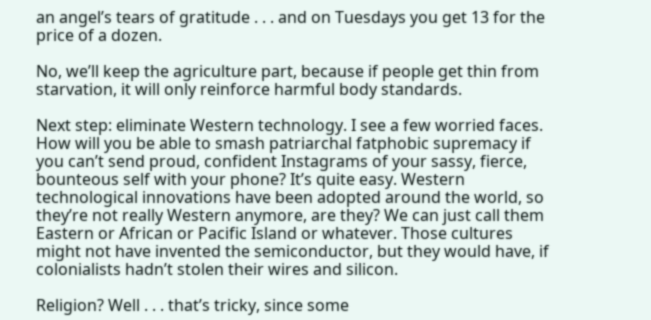an angel’s tears of gratitude . . . and on Tuesdays you get 13 for the price of a dozen.

No, we’ll keep the agriculture part, because if people get thin from starvation, it will only reinforce harmful body standards.

Next step: eliminate Western technology. I see a few worried faces. How will you be able to smash patriarchal fatphobic supremacy if you can’t send proud, confident Instagrams of your sassy, fierce, bounteous self with your phone? It’s quite easy. Western technological innovations have been adopted around the world, so they’re not really Western anymore, are they? We can just call them Eastern or African or Pacific Island or whatever. Those cultures might not have invented the semiconductor, but they would have, if colonialists hadn’t stolen their wires and silicon.

Religion? Well . . . that’s tricky, since some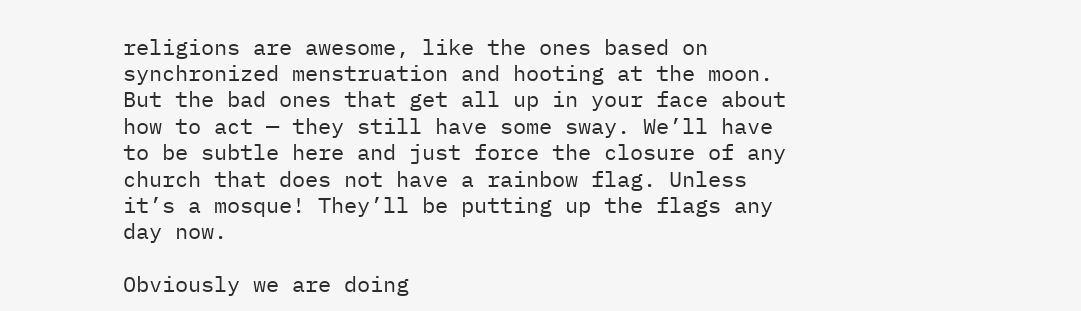religions are awesome, like the ones based on synchronized menstruation and hooting at the moon. But the bad ones that get all up in your face about how to act — they still have some sway. We’ll have to be subtle here and just force the closure of any church that does not have a rainbow flag. Unless it’s a mosque! They’ll be putting up the flags any day now.

Obviously we are doing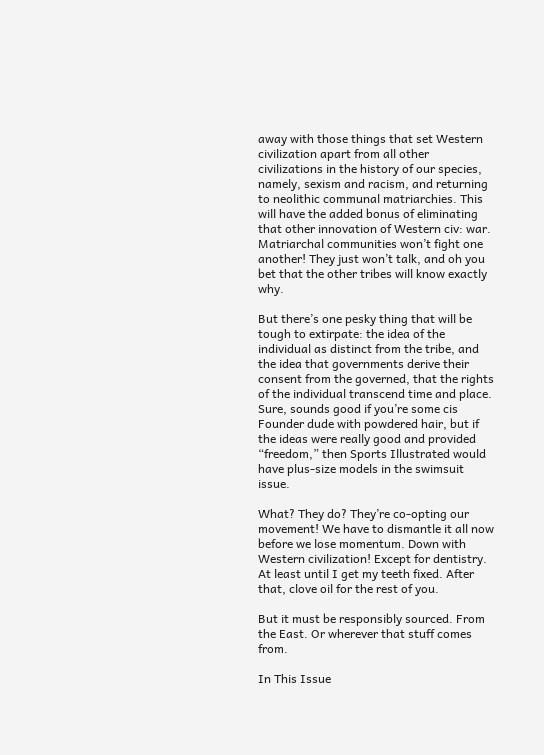away with those things that set Western civilization apart from all other civilizations in the history of our species, namely, sexism and racism, and returning to neolithic communal matriarchies. This will have the added bonus of eliminating that other innovation of Western civ: war. Matriarchal communities won’t fight one another! They just won’t talk, and oh you bet that the other tribes will know exactly why.

But there’s one pesky thing that will be tough to extirpate: the idea of the individual as distinct from the tribe, and the idea that governments derive their consent from the governed, that the rights of the individual transcend time and place. Sure, sounds good if you’re some cis Founder dude with powdered hair, but if the ideas were really good and provided “freedom,” then Sports Illustrated would have plus-size models in the swimsuit issue.

What? They do? They’re co-opting our movement! We have to dismantle it all now before we lose momentum. Down with Western civilization! Except for dentistry. At least until I get my teeth fixed. After that, clove oil for the rest of you.

But it must be responsibly sourced. From the East. Or wherever that stuff comes from.

In This Issue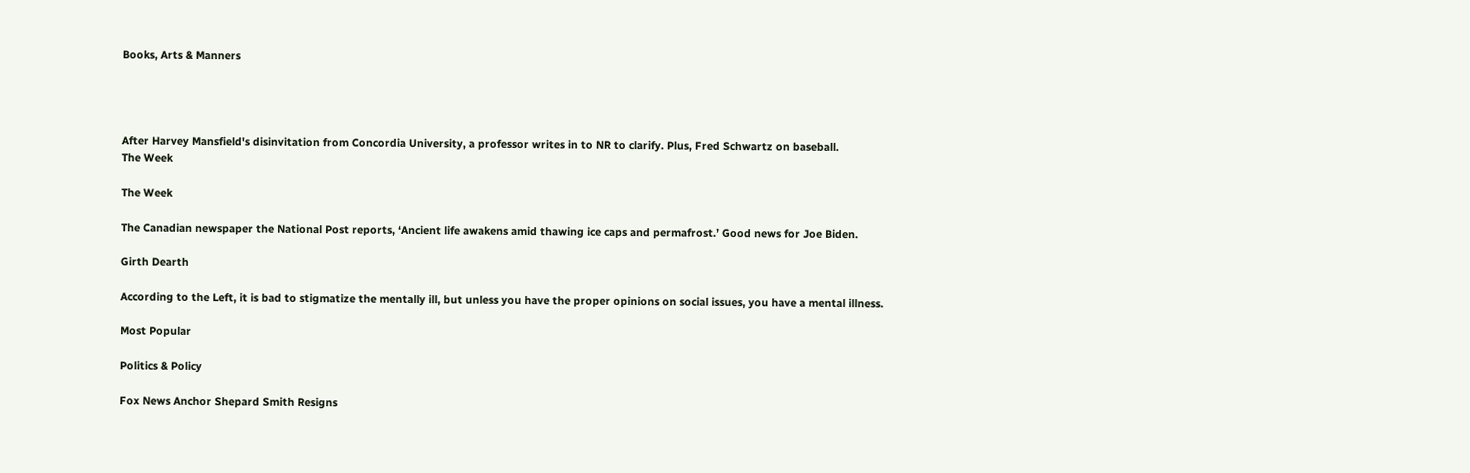Books, Arts & Manners




After Harvey Mansfield's disinvitation from Concordia University, a professor writes in to NR to clarify. Plus, Fred Schwartz on baseball.
The Week

The Week

The Canadian newspaper the National Post reports, ‘Ancient life awakens amid thawing ice caps and permafrost.’ Good news for Joe Biden.

Girth Dearth

According to the Left, it is bad to stigmatize the mentally ill, but unless you have the proper opinions on social issues, you have a mental illness.

Most Popular

Politics & Policy

Fox News Anchor Shepard Smith Resigns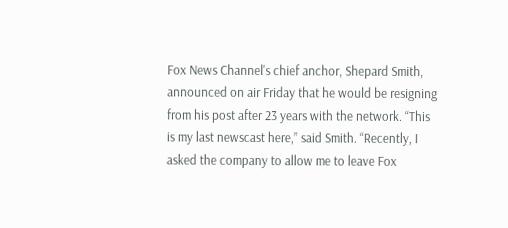Fox News Channel's chief anchor, Shepard Smith, announced on air Friday that he would be resigning from his post after 23 years with the network. “This is my last newscast here,” said Smith. “Recently, I asked the company to allow me to leave Fox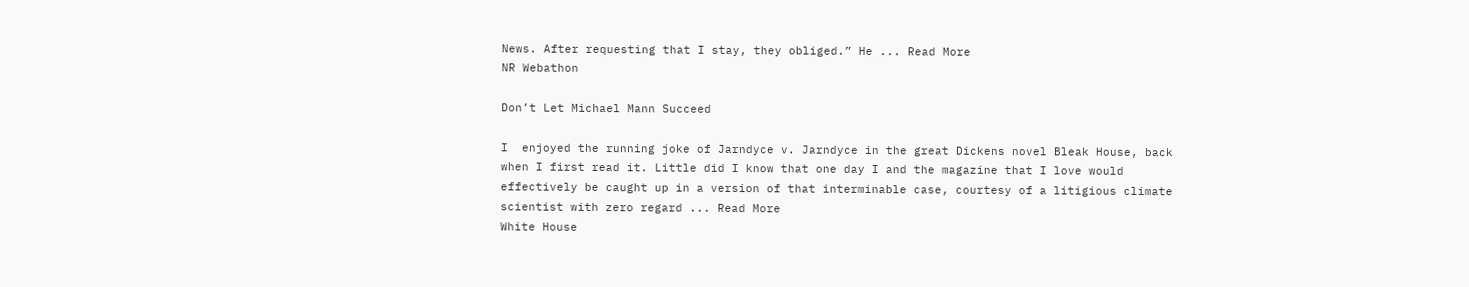News. After requesting that I stay, they obliged.” He ... Read More
NR Webathon

Don’t Let Michael Mann Succeed

I  enjoyed the running joke of Jarndyce v. Jarndyce in the great Dickens novel Bleak House, back when I first read it. Little did I know that one day I and the magazine that I love would effectively be caught up in a version of that interminable case, courtesy of a litigious climate scientist with zero regard ... Read More
White House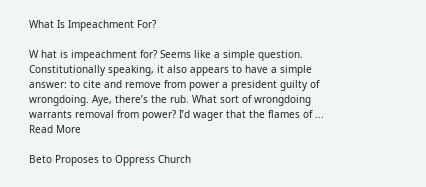What Is Impeachment For?

W hat is impeachment for? Seems like a simple question. Constitutionally speaking, it also appears to have a simple answer: to cite and remove from power a president guilty of wrongdoing. Aye, there’s the rub. What sort of wrongdoing warrants removal from power? I’d wager that the flames of ... Read More

Beto Proposes to Oppress Church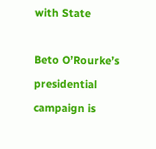with State

Beto O’Rourke’s presidential campaign is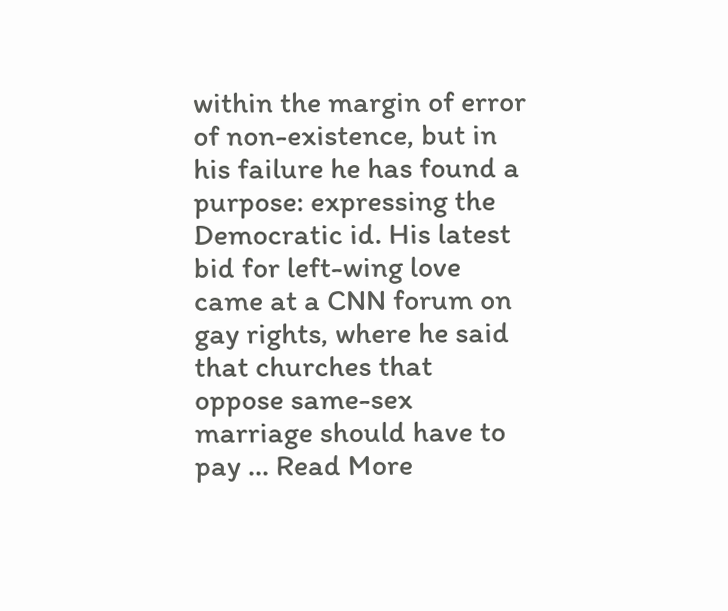within the margin of error of non-existence, but in his failure he has found a purpose: expressing the Democratic id. His latest bid for left-wing love came at a CNN forum on gay rights, where he said that churches that oppose same-sex marriage should have to pay ... Read More